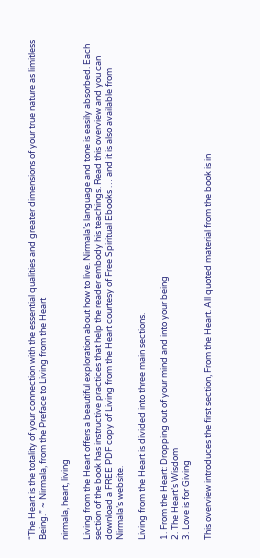“The Heart is the totality of your connection with the essential qualities and greater dimensions of your true nature as limitless Being.” ~ Nirmala, from the Preface to Living from the Heart

nirmala, heart, living

Living from the Heart offers a beautiful exploration about how to live. Nirmala’s language and tone is easily absorbed. Each section of the book has instructive practices that help the reader embody his teachings. Read this overview and you can download a FREE PDF copy of Living from the Heart courtesy of Free Spiritual Ebooks … and it is also available from Nirmala’s website.

Living from the Heart is divided into three main sections.

1. From the Heart: Dropping out of your mind and into your being
2. The Heart’s Wisdom
3. Love is for Giving

This overview introduces the first section, From the Heart. All quoted material from the book is in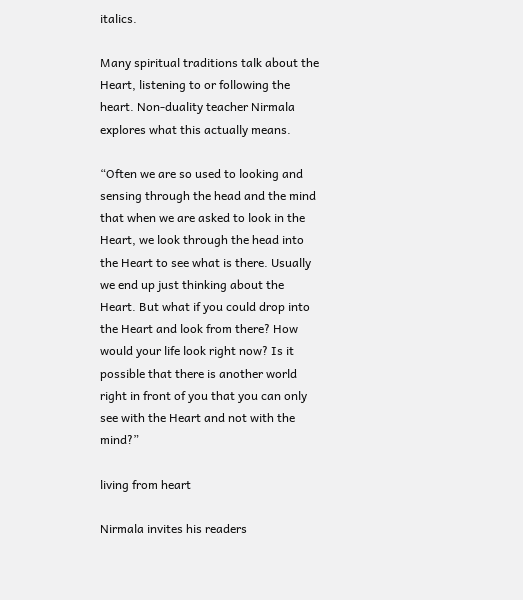italics.

Many spiritual traditions talk about the Heart, listening to or following the heart. Non-duality teacher Nirmala explores what this actually means.

“Often we are so used to looking and sensing through the head and the mind that when we are asked to look in the Heart, we look through the head into the Heart to see what is there. Usually we end up just thinking about the Heart. But what if you could drop into the Heart and look from there? How would your life look right now? Is it possible that there is another world right in front of you that you can only see with the Heart and not with the mind?”

living from heart

Nirmala invites his readers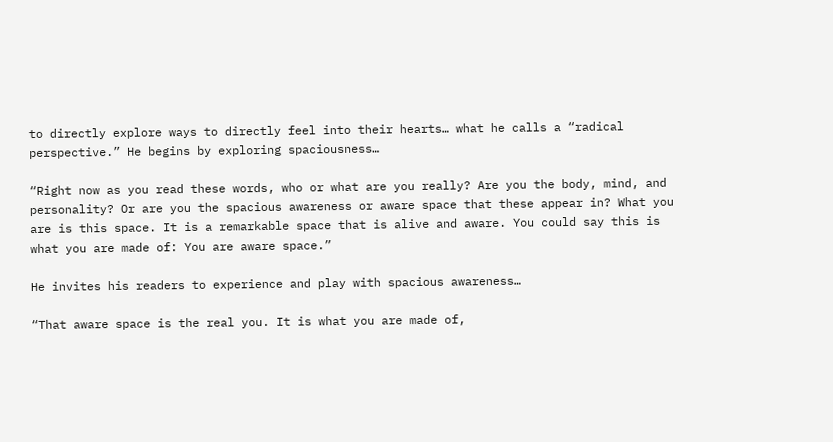to directly explore ways to directly feel into their hearts… what he calls a “radical perspective.” He begins by exploring spaciousness…

“Right now as you read these words, who or what are you really? Are you the body, mind, and personality? Or are you the spacious awareness or aware space that these appear in? What you are is this space. It is a remarkable space that is alive and aware. You could say this is what you are made of: You are aware space.”

He invites his readers to experience and play with spacious awareness…

“That aware space is the real you. It is what you are made of,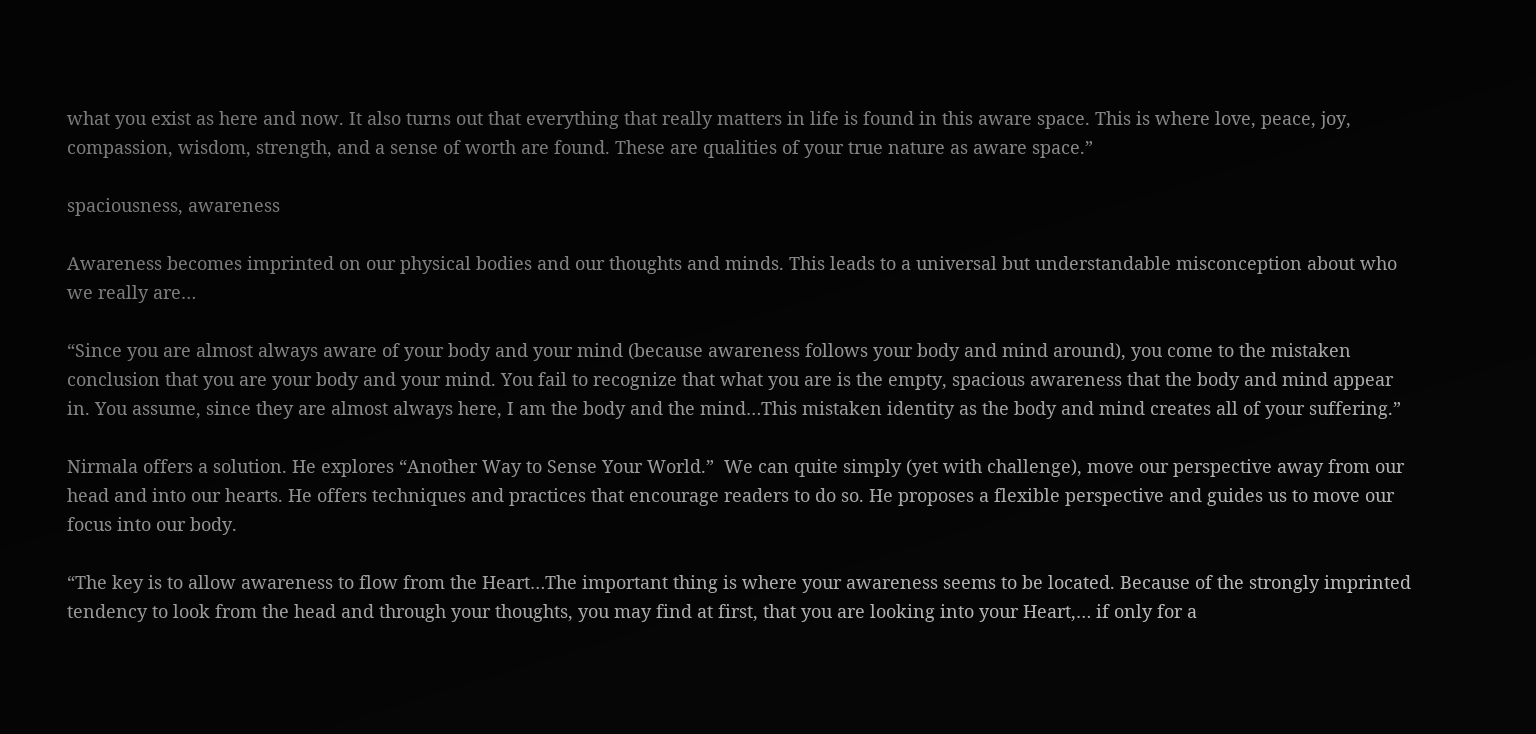what you exist as here and now. It also turns out that everything that really matters in life is found in this aware space. This is where love, peace, joy, compassion, wisdom, strength, and a sense of worth are found. These are qualities of your true nature as aware space.”

spaciousness, awareness

Awareness becomes imprinted on our physical bodies and our thoughts and minds. This leads to a universal but understandable misconception about who we really are…

“Since you are almost always aware of your body and your mind (because awareness follows your body and mind around), you come to the mistaken conclusion that you are your body and your mind. You fail to recognize that what you are is the empty, spacious awareness that the body and mind appear in. You assume, since they are almost always here, I am the body and the mind…This mistaken identity as the body and mind creates all of your suffering.”

Nirmala offers a solution. He explores “Another Way to Sense Your World.”  We can quite simply (yet with challenge), move our perspective away from our head and into our hearts. He offers techniques and practices that encourage readers to do so. He proposes a flexible perspective and guides us to move our focus into our body.

“The key is to allow awareness to flow from the Heart…The important thing is where your awareness seems to be located. Because of the strongly imprinted tendency to look from the head and through your thoughts, you may find at first, that you are looking into your Heart,… if only for a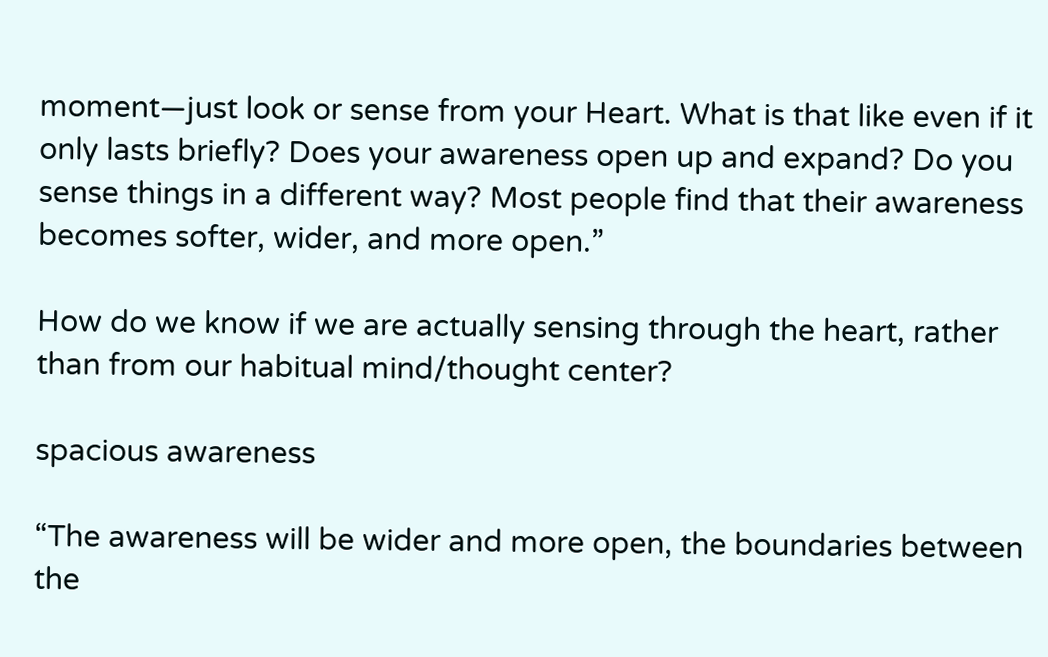moment—just look or sense from your Heart. What is that like even if it only lasts briefly? Does your awareness open up and expand? Do you sense things in a different way? Most people find that their awareness becomes softer, wider, and more open.”

How do we know if we are actually sensing through the heart, rather than from our habitual mind/thought center?

spacious awareness

“The awareness will be wider and more open, the boundaries between the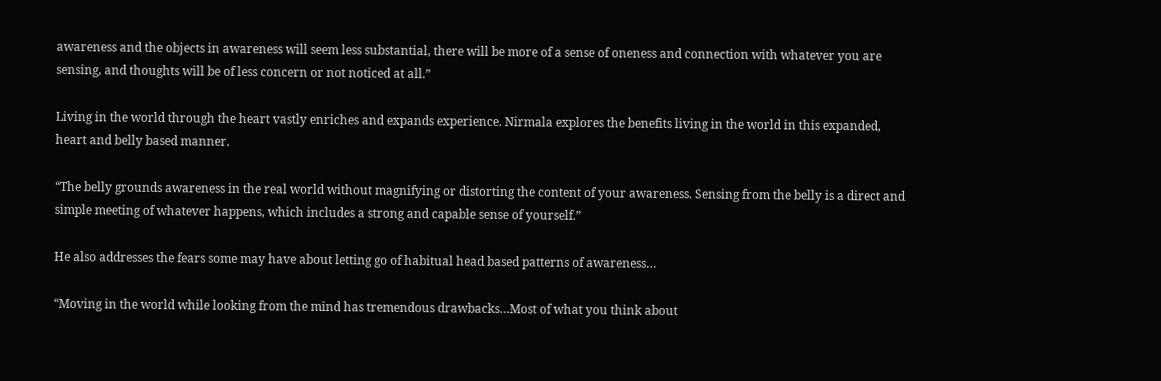awareness and the objects in awareness will seem less substantial, there will be more of a sense of oneness and connection with whatever you are sensing, and thoughts will be of less concern or not noticed at all.”

Living in the world through the heart vastly enriches and expands experience. Nirmala explores the benefits living in the world in this expanded, heart and belly based manner.

“The belly grounds awareness in the real world without magnifying or distorting the content of your awareness. Sensing from the belly is a direct and simple meeting of whatever happens, which includes a strong and capable sense of yourself.”

He also addresses the fears some may have about letting go of habitual head based patterns of awareness…

“Moving in the world while looking from the mind has tremendous drawbacks…Most of what you think about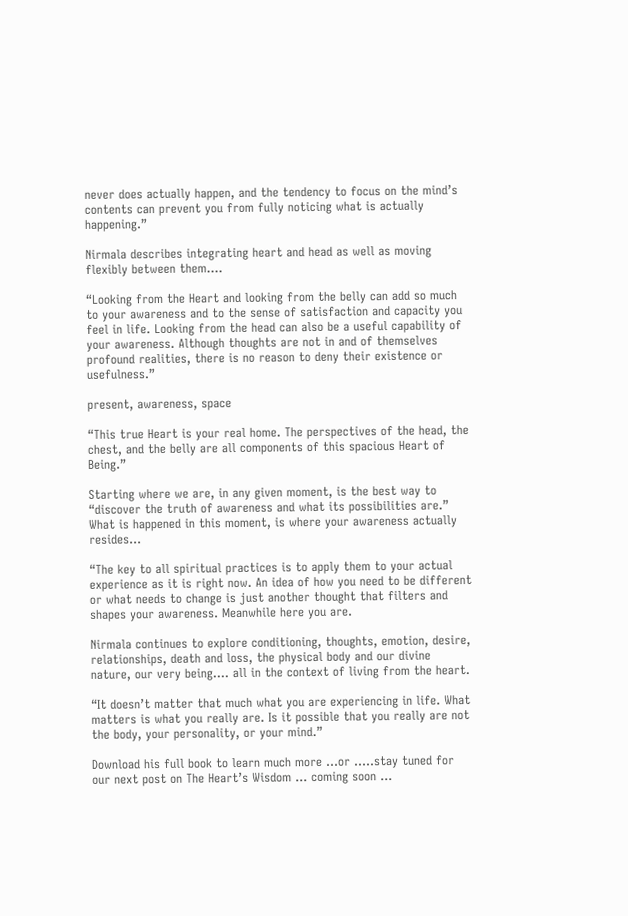never does actually happen, and the tendency to focus on the mind’s contents can prevent you from fully noticing what is actually happening.”

Nirmala describes integrating heart and head as well as moving flexibly between them….

“Looking from the Heart and looking from the belly can add so much to your awareness and to the sense of satisfaction and capacity you feel in life. Looking from the head can also be a useful capability of your awareness. Although thoughts are not in and of themselves profound realities, there is no reason to deny their existence or usefulness.”

present, awareness, space

“This true Heart is your real home. The perspectives of the head, the chest, and the belly are all components of this spacious Heart of Being.”

Starting where we are, in any given moment, is the best way to “discover the truth of awareness and what its possibilities are.” What is happened in this moment, is where your awareness actually resides…

“The key to all spiritual practices is to apply them to your actual experience as it is right now. An idea of how you need to be different or what needs to change is just another thought that filters and shapes your awareness. Meanwhile here you are.

Nirmala continues to explore conditioning, thoughts, emotion, desire, relationships, death and loss, the physical body and our divine nature, our very being…. all in the context of living from the heart.

“It doesn’t matter that much what you are experiencing in life. What matters is what you really are. Is it possible that you really are not the body, your personality, or your mind.”

Download his full book to learn much more …or …..stay tuned for our next post on The Heart’s Wisdom … coming soon …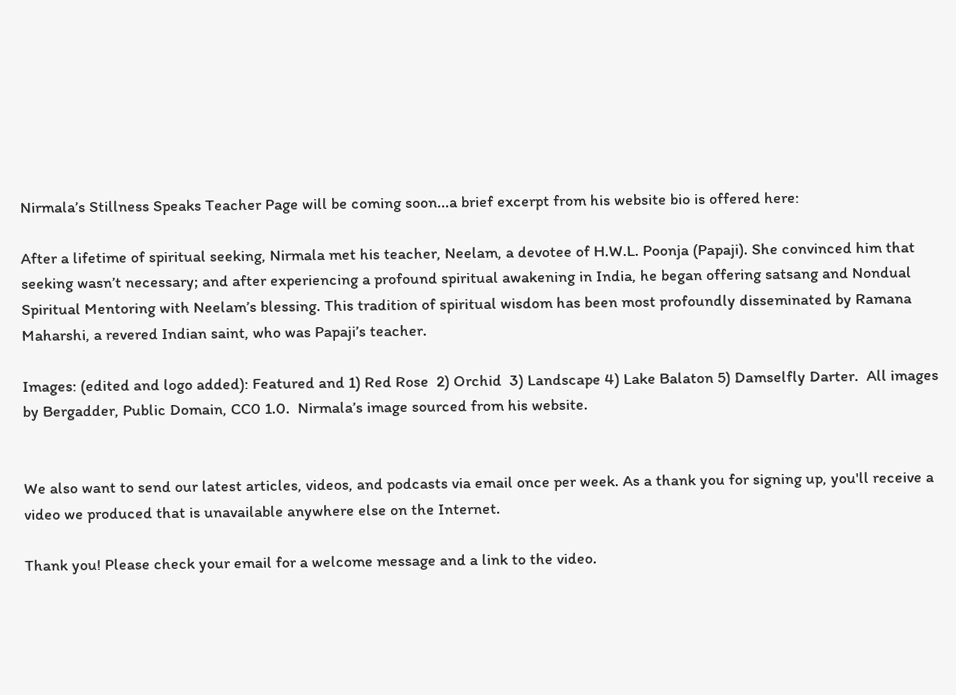Nirmala’s Stillness Speaks Teacher Page will be coming soon...a brief excerpt from his website bio is offered here:

After a lifetime of spiritual seeking, Nirmala met his teacher, Neelam, a devotee of H.W.L. Poonja (Papaji). She convinced him that seeking wasn’t necessary; and after experiencing a profound spiritual awakening in India, he began offering satsang and Nondual Spiritual Mentoring with Neelam’s blessing. This tradition of spiritual wisdom has been most profoundly disseminated by Ramana Maharshi, a revered Indian saint, who was Papaji’s teacher.

Images: (edited and logo added): Featured and 1) Red Rose  2) Orchid  3) Landscape 4) Lake Balaton 5) Damselfly Darter.  All images by Bergadder, Public Domain, CC0 1.0.  Nirmala’s image sourced from his website.


We also want to send our latest articles, videos, and podcasts via email once per week. As a thank you for signing up, you'll receive a video we produced that is unavailable anywhere else on the Internet.

Thank you! Please check your email for a welcome message and a link to the video.